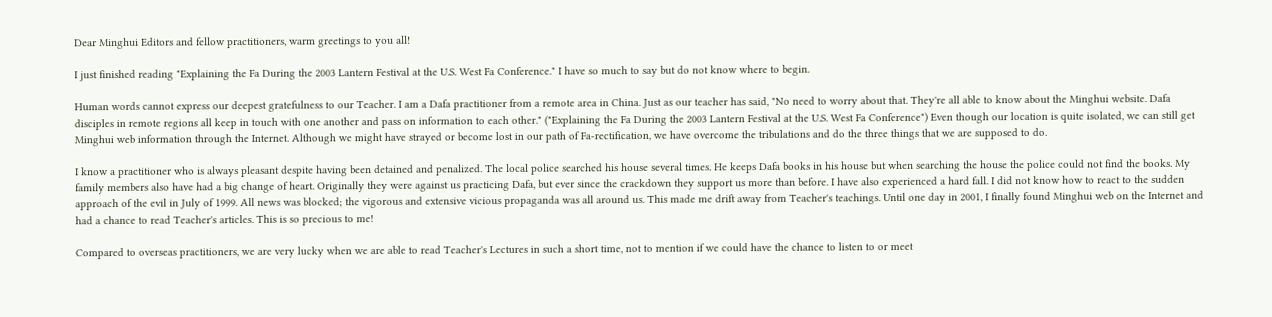Dear Minghui Editors and fellow practitioners, warm greetings to you all!

I just finished reading "Explaining the Fa During the 2003 Lantern Festival at the U.S. West Fa Conference." I have so much to say but do not know where to begin.

Human words cannot express our deepest gratefulness to our Teacher. I am a Dafa practitioner from a remote area in China. Just as our teacher has said, "No need to worry about that. They're all able to know about the Minghui website. Dafa disciples in remote regions all keep in touch with one another and pass on information to each other." ("Explaining the Fa During the 2003 Lantern Festival at the U.S. West Fa Conference") Even though our location is quite isolated, we can still get Minghui web information through the Internet. Although we might have strayed or become lost in our path of Fa-rectification, we have overcome the tribulations and do the three things that we are supposed to do.

I know a practitioner who is always pleasant despite having been detained and penalized. The local police searched his house several times. He keeps Dafa books in his house but when searching the house the police could not find the books. My family members also have had a big change of heart. Originally they were against us practicing Dafa, but ever since the crackdown they support us more than before. I have also experienced a hard fall. I did not know how to react to the sudden approach of the evil in July of 1999. All news was blocked; the vigorous and extensive vicious propaganda was all around us. This made me drift away from Teacher's teachings. Until one day in 2001, I finally found Minghui web on the Internet and had a chance to read Teacher's articles. This is so precious to me!

Compared to overseas practitioners, we are very lucky when we are able to read Teacher's Lectures in such a short time, not to mention if we could have the chance to listen to or meet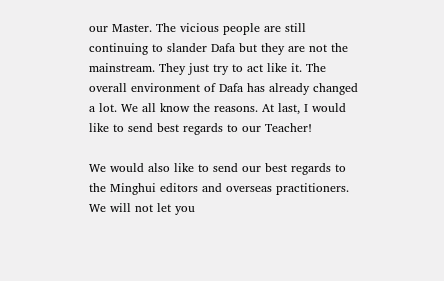our Master. The vicious people are still continuing to slander Dafa but they are not the mainstream. They just try to act like it. The overall environment of Dafa has already changed a lot. We all know the reasons. At last, I would like to send best regards to our Teacher!

We would also like to send our best regards to the Minghui editors and overseas practitioners. We will not let you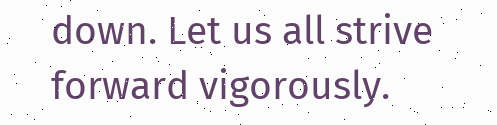down. Let us all strive forward vigorously.